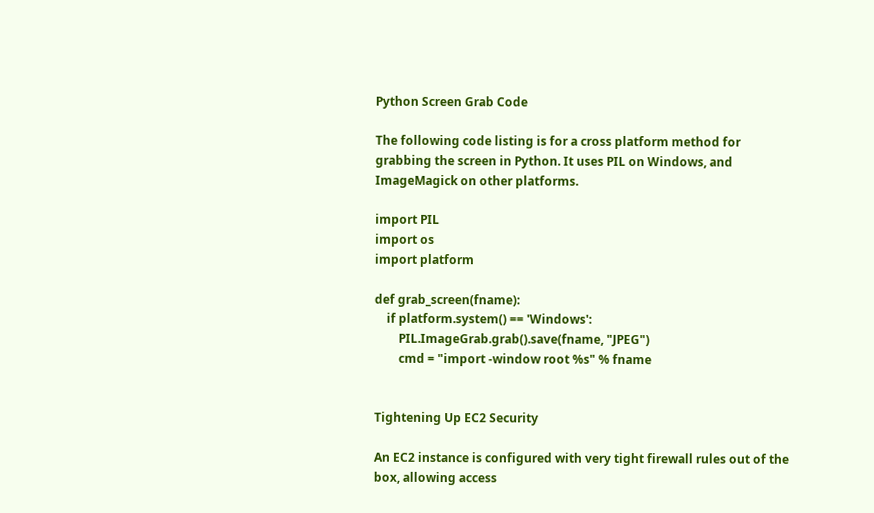Python Screen Grab Code

The following code listing is for a cross platform method for grabbing the screen in Python. It uses PIL on Windows, and ImageMagick on other platforms.

import PIL
import os
import platform

def grab_screen(fname):
    if platform.system() == 'Windows':
        PIL.ImageGrab.grab().save(fname, "JPEG")
        cmd = "import -window root %s" % fname


Tightening Up EC2 Security

An EC2 instance is configured with very tight firewall rules out of the box, allowing access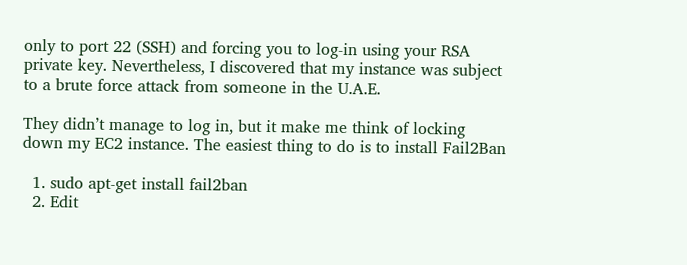only to port 22 (SSH) and forcing you to log-in using your RSA private key. Nevertheless, I discovered that my instance was subject to a brute force attack from someone in the U.A.E.

They didn’t manage to log in, but it make me think of locking down my EC2 instance. The easiest thing to do is to install Fail2Ban

  1. sudo apt-get install fail2ban
  2. Edit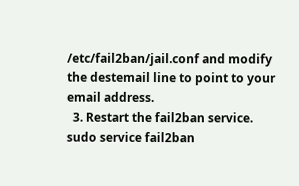/etc/fail2ban/jail.conf and modify the destemail line to point to your email address.
  3. Restart the fail2ban service. sudo service fail2ban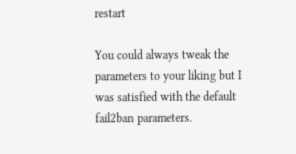restart

You could always tweak the parameters to your liking but I was satisfied with the default fail2ban parameters.